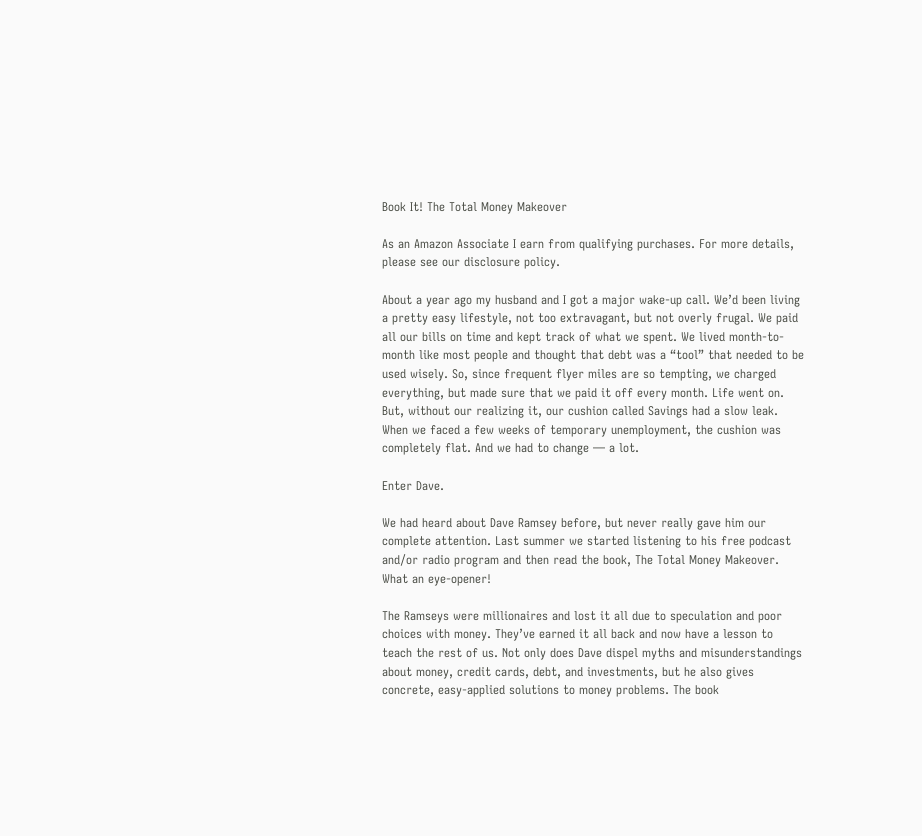Book It! The Total Money Makeover

As an Amazon Associate I earn from qualifying purchases. For more details, please see our disclosure policy.

About a year ago my husband and I got a major wake-up call. We’d been living a pretty easy lifestyle, not too extravagant, but not overly frugal. We paid all our bills on time and kept track of what we spent. We lived month-to-month like most people and thought that debt was a “tool” that needed to be used wisely. So, since frequent flyer miles are so tempting, we charged everything, but made sure that we paid it off every month. Life went on. But, without our realizing it, our cushion called Savings had a slow leak. When we faced a few weeks of temporary unemployment, the cushion was completely flat. And we had to change — a lot.

Enter Dave.

We had heard about Dave Ramsey before, but never really gave him our complete attention. Last summer we started listening to his free podcast and/or radio program and then read the book, The Total Money Makeover. What an eye-opener!

The Ramseys were millionaires and lost it all due to speculation and poor choices with money. They’ve earned it all back and now have a lesson to teach the rest of us. Not only does Dave dispel myths and misunderstandings about money, credit cards, debt, and investments, but he also gives concrete, easy-applied solutions to money problems. The book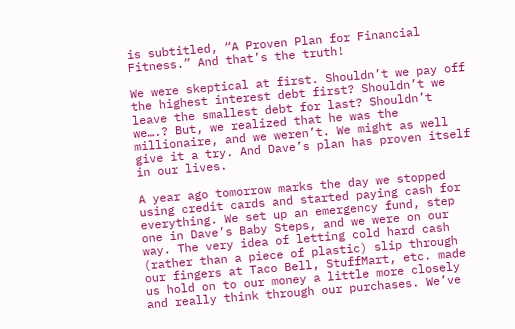is subtitled, “A Proven Plan for Financial Fitness.” And that’s the truth!

We were skeptical at first. Shouldn’t we pay off the highest interest debt first? Shouldn’t we leave the smallest debt for last? Shouldn’t we….? But, we realized that he was the millionaire, and we weren’t. We might as well give it a try. And Dave’s plan has proven itself in our lives.

A year ago tomorrow marks the day we stopped using credit cards and started paying cash for everything. We set up an emergency fund, step one in Dave’s Baby Steps, and we were on our way. The very idea of letting cold hard cash (rather than a piece of plastic) slip through our fingers at Taco Bell, StuffMart, etc. made us hold on to our money a little more closely and really think through our purchases. We’ve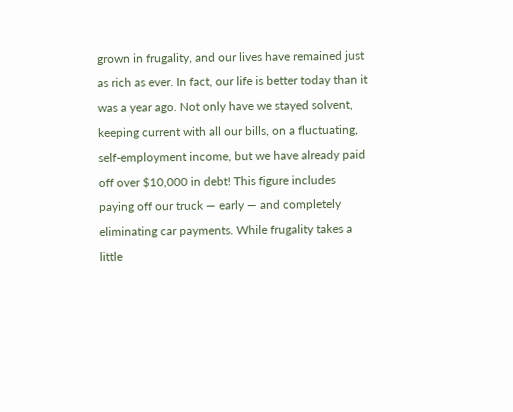grown in frugality, and our lives have remained just as rich as ever. In fact, our life is better today than it was a year ago. Not only have we stayed solvent, keeping current with all our bills, on a fluctuating, self-employment income, but we have already paid off over $10,000 in debt! This figure includes paying off our truck — early — and completely eliminating car payments. While frugality takes a little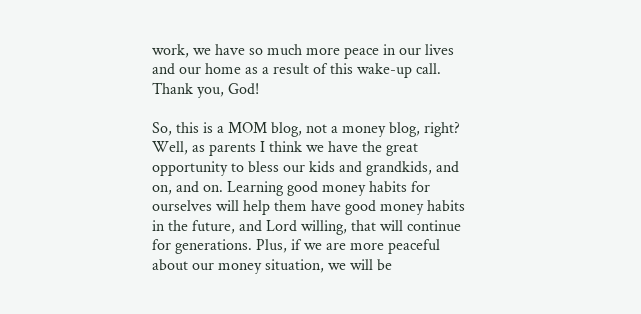work, we have so much more peace in our lives and our home as a result of this wake-up call. Thank you, God!

So, this is a MOM blog, not a money blog, right? Well, as parents I think we have the great opportunity to bless our kids and grandkids, and on, and on. Learning good money habits for ourselves will help them have good money habits in the future, and Lord willing, that will continue for generations. Plus, if we are more peaceful about our money situation, we will be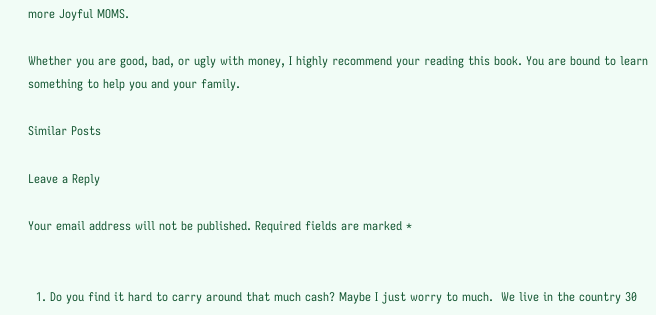more Joyful MOMS.

Whether you are good, bad, or ugly with money, I highly recommend your reading this book. You are bound to learn something to help you and your family.

Similar Posts

Leave a Reply

Your email address will not be published. Required fields are marked *


  1. Do you find it hard to carry around that much cash? Maybe I just worry to much.  We live in the country 30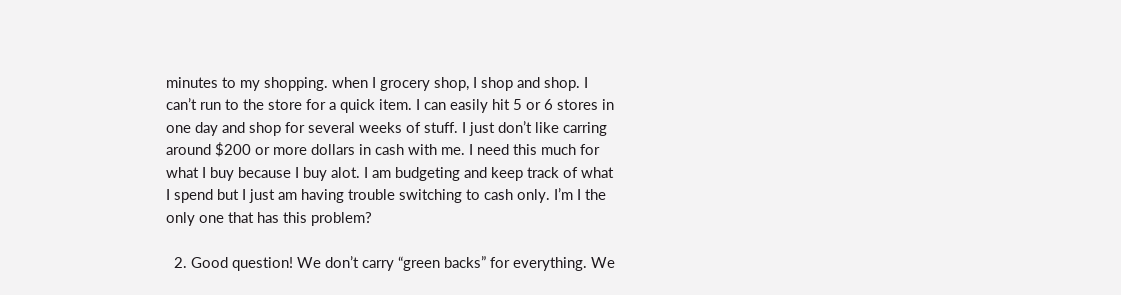minutes to my shopping. when I grocery shop, I shop and shop. I can’t run to the store for a quick item. I can easily hit 5 or 6 stores in one day and shop for several weeks of stuff. I just don’t like carring around $200 or more dollars in cash with me. I need this much for what I buy because I buy alot. I am budgeting and keep track of what I spend but I just am having trouble switching to cash only. I’m I the only one that has this problem?

  2. Good question! We don’t carry “green backs” for everything. We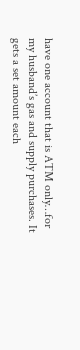have one account that is ATM only…for my husband’s gas and supply purchases. It gets a set amount each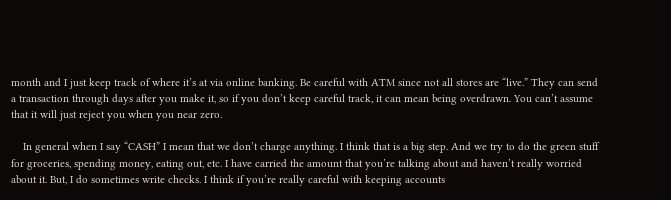month and I just keep track of where it’s at via online banking. Be careful with ATM since not all stores are “live.” They can send a transaction through days after you make it, so if you don’t keep careful track, it can mean being overdrawn. You can’t assume that it will just reject you when you near zero.

    In general when I say “CASH” I mean that we don’t charge anything. I think that is a big step. And we try to do the green stuff for groceries, spending money, eating out, etc. I have carried the amount that you’re talking about and haven’t really worried about it. But, I do sometimes write checks. I think if you’re really careful with keeping accounts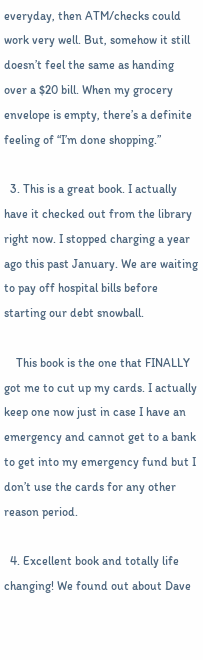everyday, then ATM/checks could work very well. But, somehow it still doesn’t feel the same as handing over a $20 bill. When my grocery envelope is empty, there’s a definite feeling of “I’m done shopping.”

  3. This is a great book. I actually have it checked out from the library right now. I stopped charging a year ago this past January. We are waiting to pay off hospital bills before starting our debt snowball.

    This book is the one that FINALLY got me to cut up my cards. I actually keep one now just in case I have an emergency and cannot get to a bank to get into my emergency fund but I don’t use the cards for any other reason period.

  4. Excellent book and totally life changing! We found out about Dave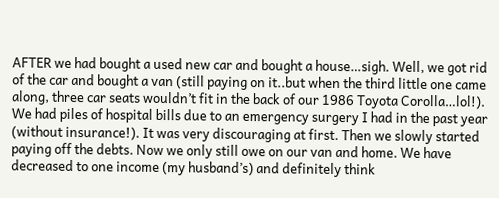AFTER we had bought a used new car and bought a house…sigh. Well, we got rid of the car and bought a van (still paying on it..but when the third little one came along, three car seats wouldn’t fit in the back of our 1986 Toyota Corolla…lol!). We had piles of hospital bills due to an emergency surgery I had in the past year (without insurance!). It was very discouraging at first. Then we slowly started paying off the debts. Now we only still owe on our van and home. We have decreased to one income (my husband’s) and definitely think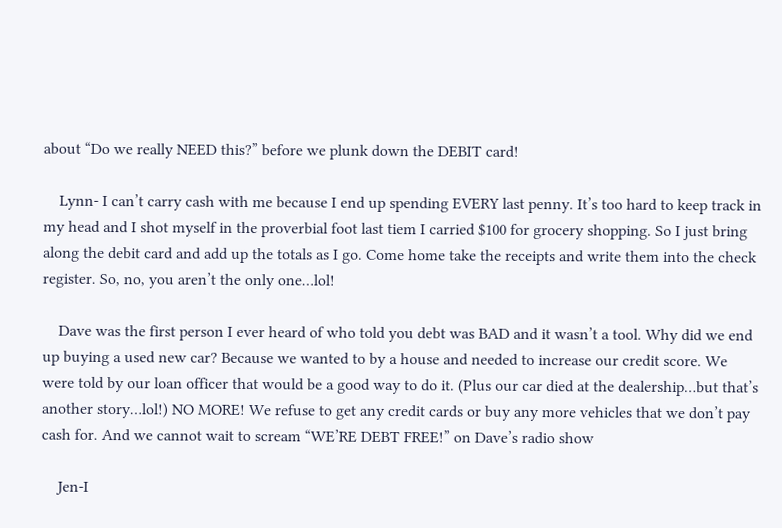about “Do we really NEED this?” before we plunk down the DEBIT card!

    Lynn- I can’t carry cash with me because I end up spending EVERY last penny. It’s too hard to keep track in my head and I shot myself in the proverbial foot last tiem I carried $100 for grocery shopping. So I just bring along the debit card and add up the totals as I go. Come home take the receipts and write them into the check register. So, no, you aren’t the only one…lol!

    Dave was the first person I ever heard of who told you debt was BAD and it wasn’t a tool. Why did we end up buying a used new car? Because we wanted to by a house and needed to increase our credit score. We were told by our loan officer that would be a good way to do it. (Plus our car died at the dealership…but that’s another story…lol!) NO MORE! We refuse to get any credit cards or buy any more vehicles that we don’t pay cash for. And we cannot wait to scream “WE’RE DEBT FREE!” on Dave’s radio show

    Jen-I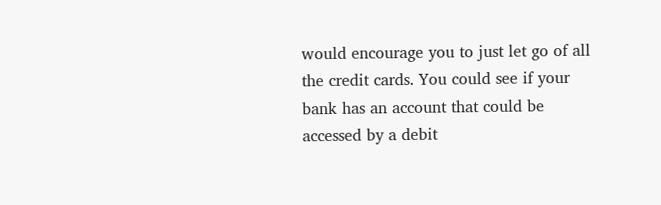would encourage you to just let go of all the credit cards. You could see if your bank has an account that could be accessed by a debit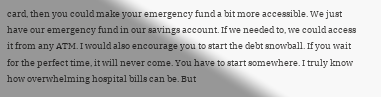card, then you could make your emergency fund a bit more accessible. We just have our emergency fund in our savings account. If we needed to, we could access it from any ATM. I would also encourage you to start the debt snowball. If you wait for the perfect time, it will never come. You have to start somewhere. I truly know how overwhelming hospital bills can be. But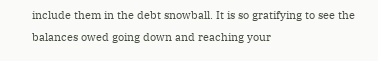include them in the debt snowball. It is so gratifying to see the balances owed going down and reaching your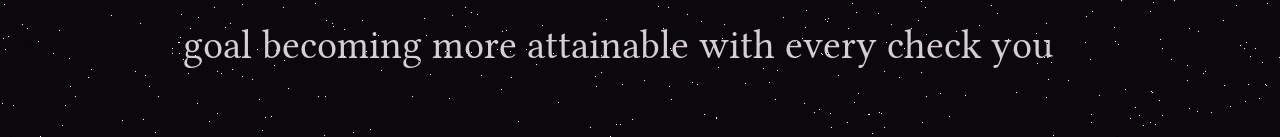goal becoming more attainable with every check you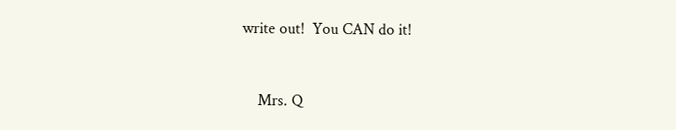write out!  You CAN do it!


    Mrs. Q